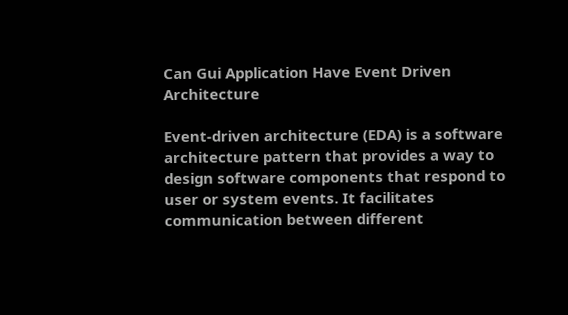Can Gui Application Have Event Driven Architecture

Event-driven architecture (EDA) is a software architecture pattern that provides a way to design software components that respond to user or system events. It facilitates communication between different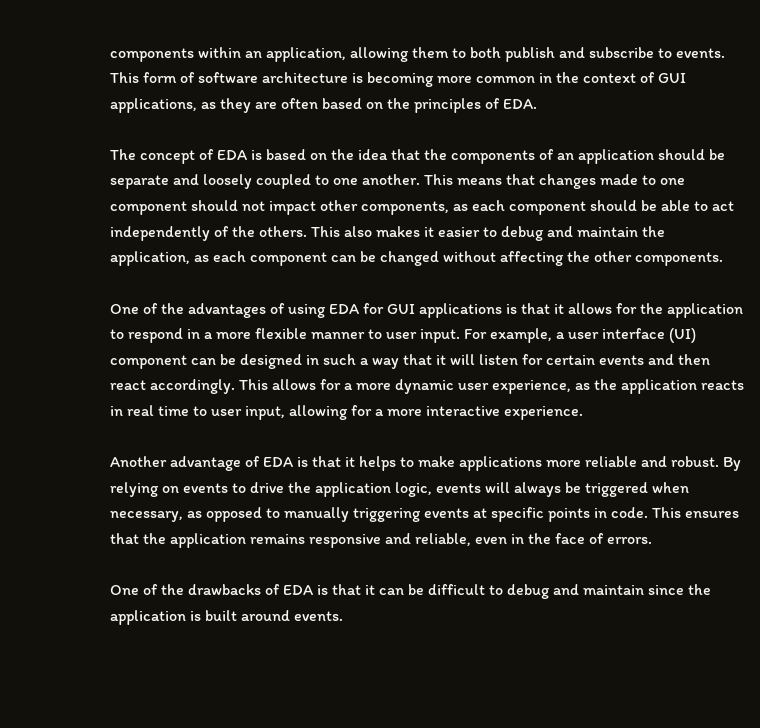components within an application, allowing them to both publish and subscribe to events. This form of software architecture is becoming more common in the context of GUI applications, as they are often based on the principles of EDA.

The concept of EDA is based on the idea that the components of an application should be separate and loosely coupled to one another. This means that changes made to one component should not impact other components, as each component should be able to act independently of the others. This also makes it easier to debug and maintain the application, as each component can be changed without affecting the other components.

One of the advantages of using EDA for GUI applications is that it allows for the application to respond in a more flexible manner to user input. For example, a user interface (UI) component can be designed in such a way that it will listen for certain events and then react accordingly. This allows for a more dynamic user experience, as the application reacts in real time to user input, allowing for a more interactive experience.

Another advantage of EDA is that it helps to make applications more reliable and robust. By relying on events to drive the application logic, events will always be triggered when necessary, as opposed to manually triggering events at specific points in code. This ensures that the application remains responsive and reliable, even in the face of errors.

One of the drawbacks of EDA is that it can be difficult to debug and maintain since the application is built around events.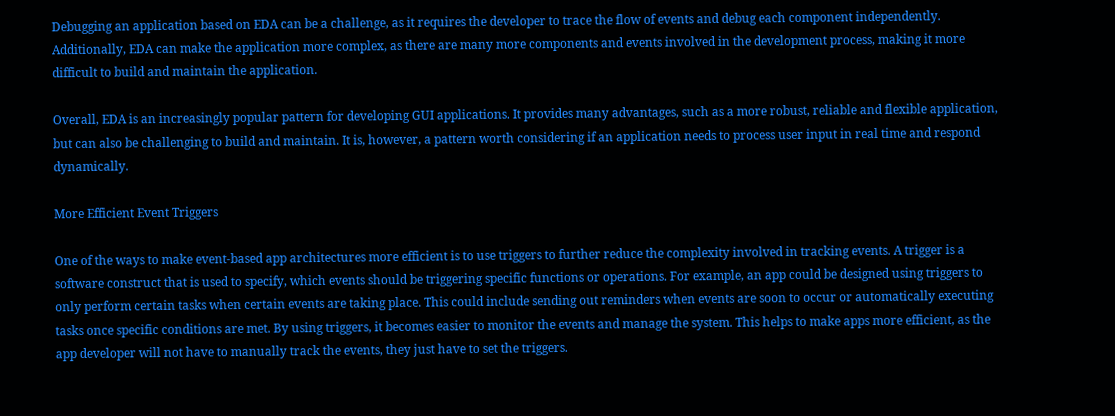Debugging an application based on EDA can be a challenge, as it requires the developer to trace the flow of events and debug each component independently. Additionally, EDA can make the application more complex, as there are many more components and events involved in the development process, making it more difficult to build and maintain the application.

Overall, EDA is an increasingly popular pattern for developing GUI applications. It provides many advantages, such as a more robust, reliable and flexible application, but can also be challenging to build and maintain. It is, however, a pattern worth considering if an application needs to process user input in real time and respond dynamically.

More Efficient Event Triggers

One of the ways to make event-based app architectures more efficient is to use triggers to further reduce the complexity involved in tracking events. A trigger is a software construct that is used to specify, which events should be triggering specific functions or operations. For example, an app could be designed using triggers to only perform certain tasks when certain events are taking place. This could include sending out reminders when events are soon to occur or automatically executing tasks once specific conditions are met. By using triggers, it becomes easier to monitor the events and manage the system. This helps to make apps more efficient, as the app developer will not have to manually track the events, they just have to set the triggers.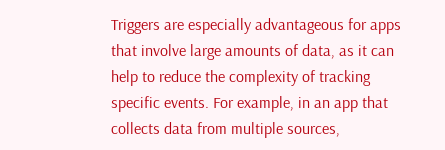Triggers are especially advantageous for apps that involve large amounts of data, as it can help to reduce the complexity of tracking specific events. For example, in an app that collects data from multiple sources,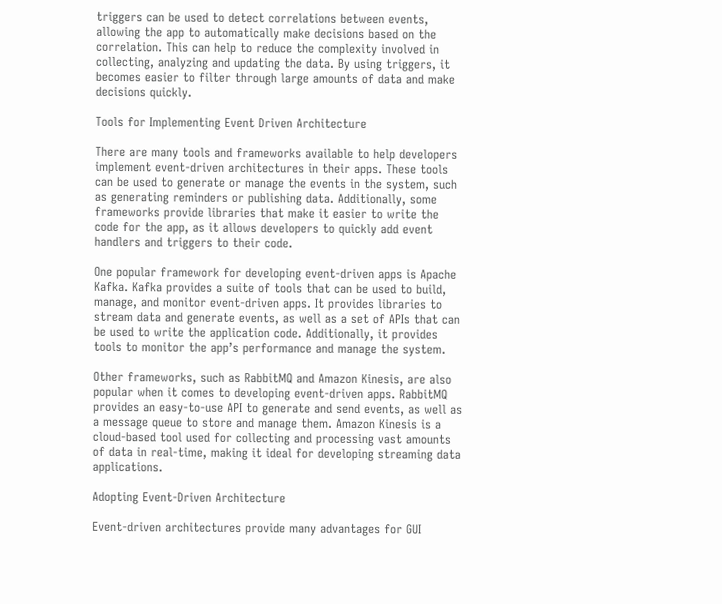triggers can be used to detect correlations between events, allowing the app to automatically make decisions based on the correlation. This can help to reduce the complexity involved in collecting, analyzing and updating the data. By using triggers, it becomes easier to filter through large amounts of data and make decisions quickly.

Tools for Implementing Event Driven Architecture

There are many tools and frameworks available to help developers implement event-driven architectures in their apps. These tools can be used to generate or manage the events in the system, such as generating reminders or publishing data. Additionally, some frameworks provide libraries that make it easier to write the code for the app, as it allows developers to quickly add event handlers and triggers to their code.

One popular framework for developing event-driven apps is Apache Kafka. Kafka provides a suite of tools that can be used to build, manage, and monitor event-driven apps. It provides libraries to stream data and generate events, as well as a set of APIs that can be used to write the application code. Additionally, it provides tools to monitor the app’s performance and manage the system.

Other frameworks, such as RabbitMQ and Amazon Kinesis, are also popular when it comes to developing event-driven apps. RabbitMQ provides an easy-to-use API to generate and send events, as well as a message queue to store and manage them. Amazon Kinesis is a cloud-based tool used for collecting and processing vast amounts of data in real-time, making it ideal for developing streaming data applications.

Adopting Event-Driven Architecture

Event-driven architectures provide many advantages for GUI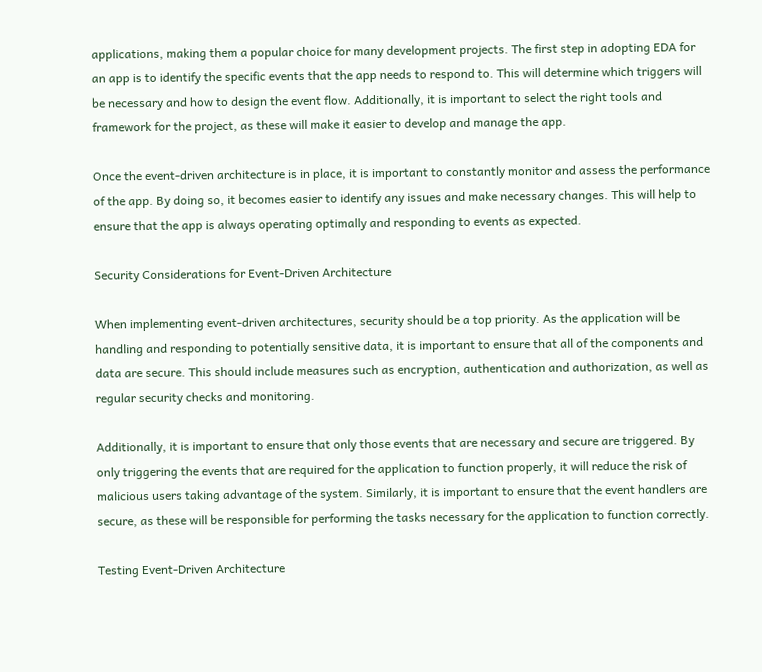applications, making them a popular choice for many development projects. The first step in adopting EDA for an app is to identify the specific events that the app needs to respond to. This will determine which triggers will be necessary and how to design the event flow. Additionally, it is important to select the right tools and framework for the project, as these will make it easier to develop and manage the app.

Once the event-driven architecture is in place, it is important to constantly monitor and assess the performance of the app. By doing so, it becomes easier to identify any issues and make necessary changes. This will help to ensure that the app is always operating optimally and responding to events as expected.

Security Considerations for Event-Driven Architecture

When implementing event-driven architectures, security should be a top priority. As the application will be handling and responding to potentially sensitive data, it is important to ensure that all of the components and data are secure. This should include measures such as encryption, authentication and authorization, as well as regular security checks and monitoring.

Additionally, it is important to ensure that only those events that are necessary and secure are triggered. By only triggering the events that are required for the application to function properly, it will reduce the risk of malicious users taking advantage of the system. Similarly, it is important to ensure that the event handlers are secure, as these will be responsible for performing the tasks necessary for the application to function correctly.

Testing Event-Driven Architecture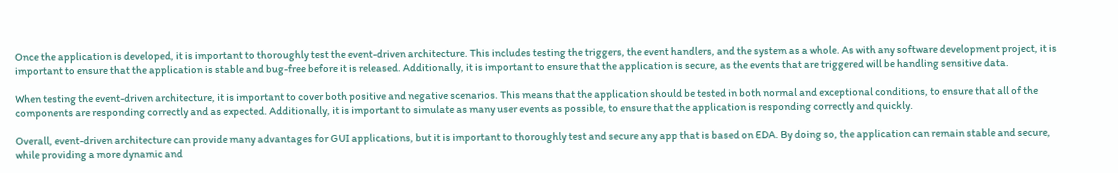Once the application is developed, it is important to thoroughly test the event-driven architecture. This includes testing the triggers, the event handlers, and the system as a whole. As with any software development project, it is important to ensure that the application is stable and bug-free before it is released. Additionally, it is important to ensure that the application is secure, as the events that are triggered will be handling sensitive data.

When testing the event-driven architecture, it is important to cover both positive and negative scenarios. This means that the application should be tested in both normal and exceptional conditions, to ensure that all of the components are responding correctly and as expected. Additionally, it is important to simulate as many user events as possible, to ensure that the application is responding correctly and quickly.

Overall, event-driven architecture can provide many advantages for GUI applications, but it is important to thoroughly test and secure any app that is based on EDA. By doing so, the application can remain stable and secure, while providing a more dynamic and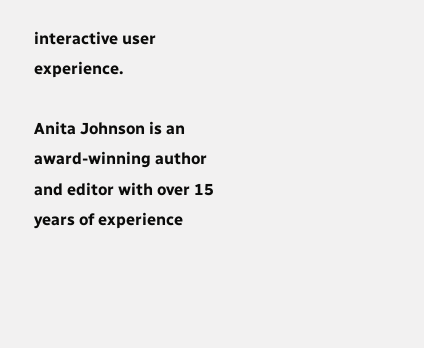interactive user experience.

Anita Johnson is an award-winning author and editor with over 15 years of experience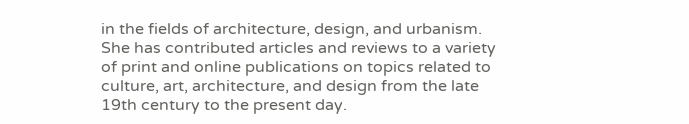in the fields of architecture, design, and urbanism. She has contributed articles and reviews to a variety of print and online publications on topics related to culture, art, architecture, and design from the late 19th century to the present day.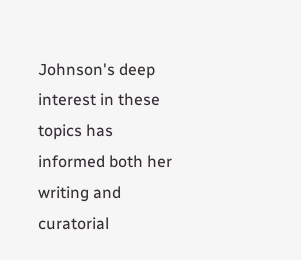Johnson's deep interest in these topics has informed both her writing and curatorial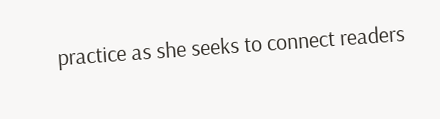practice as she seeks to connect readers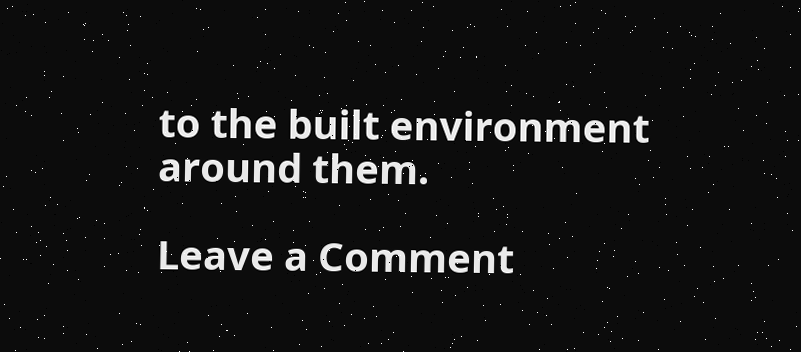to the built environment around them.

Leave a Comment